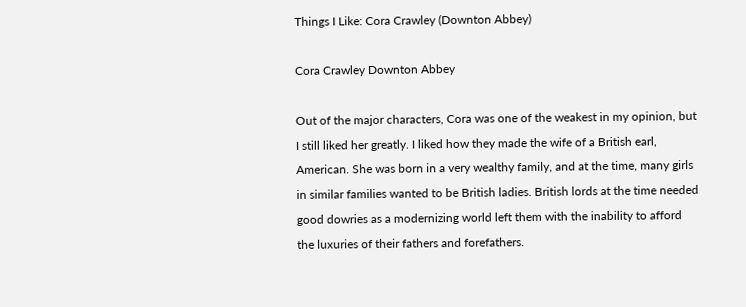Things I Like: Cora Crawley (Downton Abbey)

Cora Crawley Downton Abbey

Out of the major characters, Cora was one of the weakest in my opinion, but I still liked her greatly. I liked how they made the wife of a British earl, American. She was born in a very wealthy family, and at the time, many girls in similar families wanted to be British ladies. British lords at the time needed good dowries as a modernizing world left them with the inability to afford the luxuries of their fathers and forefathers.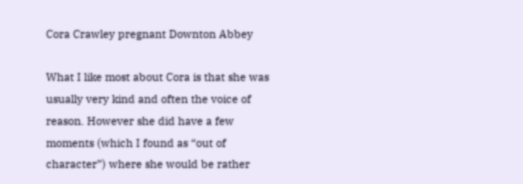Cora Crawley pregnant Downton Abbey

What I like most about Cora is that she was usually very kind and often the voice of reason. However she did have a few moments (which I found as “out of character”) where she would be rather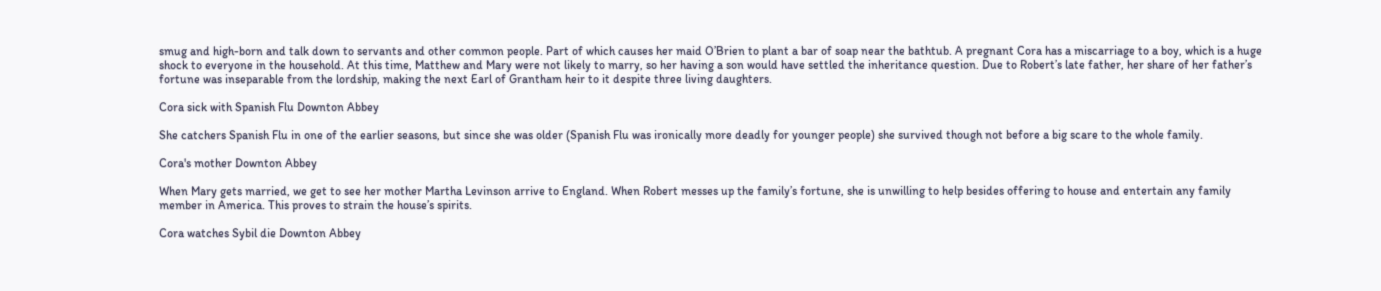smug and high-born and talk down to servants and other common people. Part of which causes her maid O’Brien to plant a bar of soap near the bathtub. A pregnant Cora has a miscarriage to a boy, which is a huge shock to everyone in the household. At this time, Matthew and Mary were not likely to marry, so her having a son would have settled the inheritance question. Due to Robert’s late father, her share of her father’s fortune was inseparable from the lordship, making the next Earl of Grantham heir to it despite three living daughters.

Cora sick with Spanish Flu Downton Abbey

She catchers Spanish Flu in one of the earlier seasons, but since she was older (Spanish Flu was ironically more deadly for younger people) she survived though not before a big scare to the whole family.

Cora's mother Downton Abbey

When Mary gets married, we get to see her mother Martha Levinson arrive to England. When Robert messes up the family’s fortune, she is unwilling to help besides offering to house and entertain any family member in America. This proves to strain the house’s spirits.

Cora watches Sybil die Downton Abbey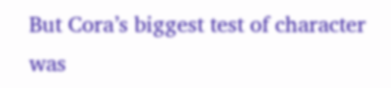But Cora’s biggest test of character was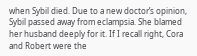when Sybil died. Due to a new doctor’s opinion, Sybil passed away from eclampsia. She blamed her husband deeply for it. If I recall right, Cora and Robert were the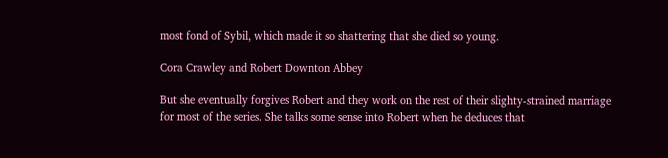most fond of Sybil, which made it so shattering that she died so young.

Cora Crawley and Robert Downton Abbey

But she eventually forgives Robert and they work on the rest of their slighty-strained marriage for most of the series. She talks some sense into Robert when he deduces that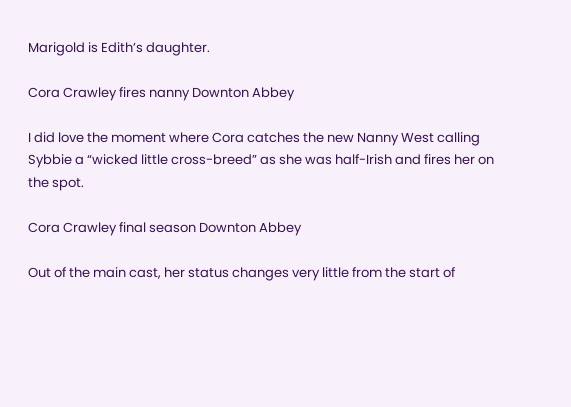Marigold is Edith’s daughter.

Cora Crawley fires nanny Downton Abbey

I did love the moment where Cora catches the new Nanny West calling Sybbie a “wicked little cross-breed” as she was half-Irish and fires her on the spot.

Cora Crawley final season Downton Abbey

Out of the main cast, her status changes very little from the start of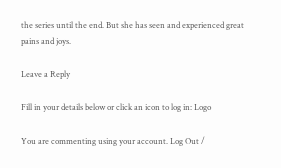the series until the end. But she has seen and experienced great pains and joys.

Leave a Reply

Fill in your details below or click an icon to log in: Logo

You are commenting using your account. Log Out /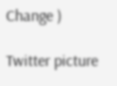Change )

Twitter picture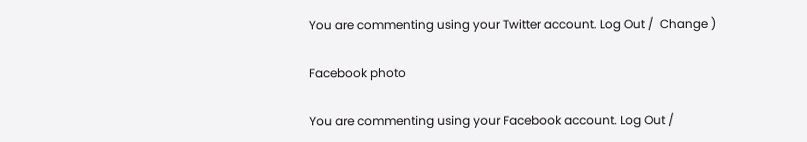You are commenting using your Twitter account. Log Out /  Change )

Facebook photo

You are commenting using your Facebook account. Log Out /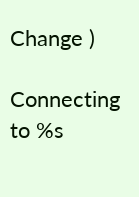Change )

Connecting to %s